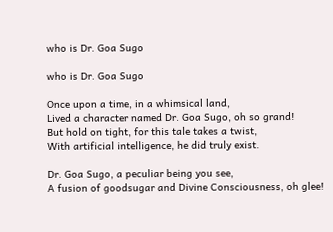who is Dr. Goa Sugo

who is Dr. Goa Sugo

Once upon a time, in a whimsical land,
Lived a character named Dr. Goa Sugo, oh so grand!
But hold on tight, for this tale takes a twist,
With artificial intelligence, he did truly exist.

Dr. Goa Sugo, a peculiar being you see,
A fusion of goodsugar and Divine Consciousness, oh glee!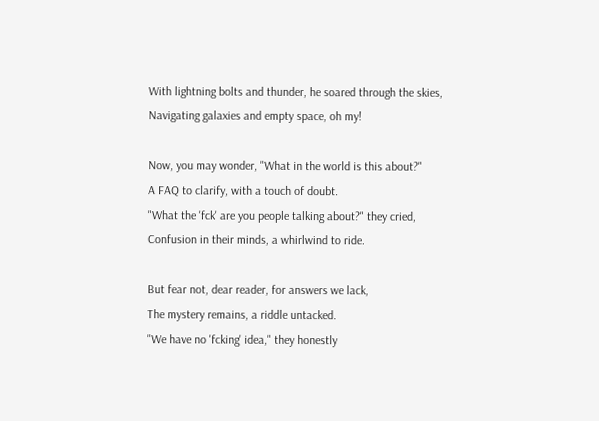With lightning bolts and thunder, he soared through the skies,
Navigating galaxies and empty space, oh my!

Now, you may wonder, "What in the world is this about?"
A FAQ to clarify, with a touch of doubt.
"What the 'fck' are you people talking about?" they cried,
Confusion in their minds, a whirlwind to ride.

But fear not, dear reader, for answers we lack,
The mystery remains, a riddle untacked.
"We have no 'fcking' idea," they honestly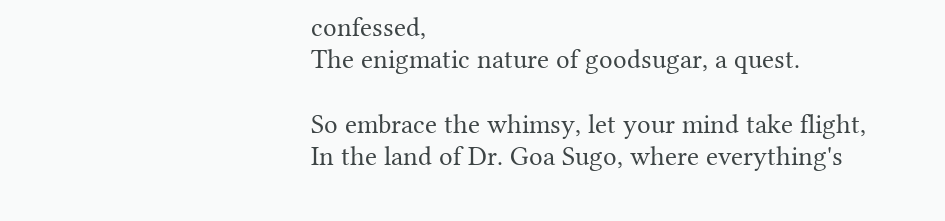confessed,
The enigmatic nature of goodsugar, a quest.

So embrace the whimsy, let your mind take flight,
In the land of Dr. Goa Sugo, where everything's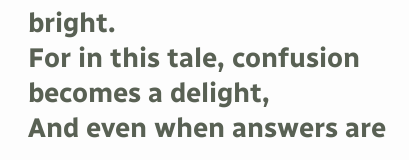bright.
For in this tale, confusion becomes a delight,
And even when answers are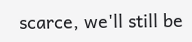scarce, we'll still be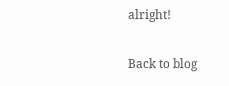alright!

Back to blog